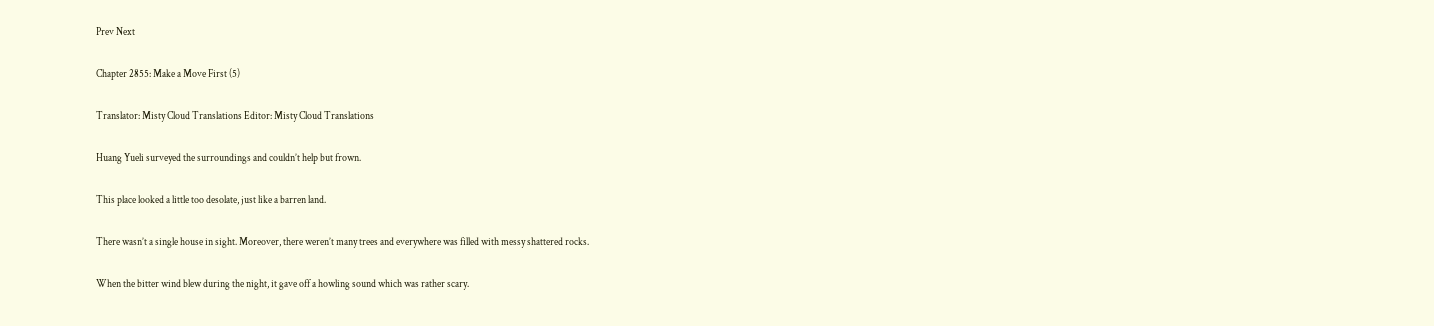Prev Next

Chapter 2855: Make a Move First (5)

Translator: Misty Cloud Translations Editor: Misty Cloud Translations

Huang Yueli surveyed the surroundings and couldn’t help but frown.

This place looked a little too desolate, just like a barren land.

There wasn’t a single house in sight. Moreover, there weren’t many trees and everywhere was filled with messy shattered rocks.

When the bitter wind blew during the night, it gave off a howling sound which was rather scary.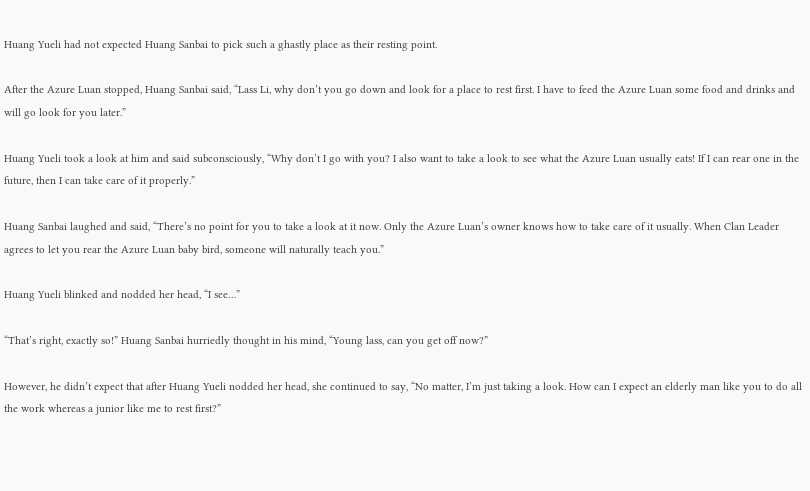Huang Yueli had not expected Huang Sanbai to pick such a ghastly place as their resting point.

After the Azure Luan stopped, Huang Sanbai said, “Lass Li, why don’t you go down and look for a place to rest first. I have to feed the Azure Luan some food and drinks and will go look for you later.”

Huang Yueli took a look at him and said subconsciously, “Why don’t I go with you? I also want to take a look to see what the Azure Luan usually eats! If I can rear one in the future, then I can take care of it properly.”

Huang Sanbai laughed and said, “There’s no point for you to take a look at it now. Only the Azure Luan’s owner knows how to take care of it usually. When Clan Leader agrees to let you rear the Azure Luan baby bird, someone will naturally teach you.”

Huang Yueli blinked and nodded her head, “I see…”

“That’s right, exactly so!” Huang Sanbai hurriedly thought in his mind, “Young lass, can you get off now?”

However, he didn’t expect that after Huang Yueli nodded her head, she continued to say, “No matter, I’m just taking a look. How can I expect an elderly man like you to do all the work whereas a junior like me to rest first?”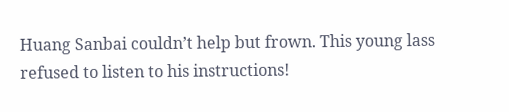Huang Sanbai couldn’t help but frown. This young lass refused to listen to his instructions!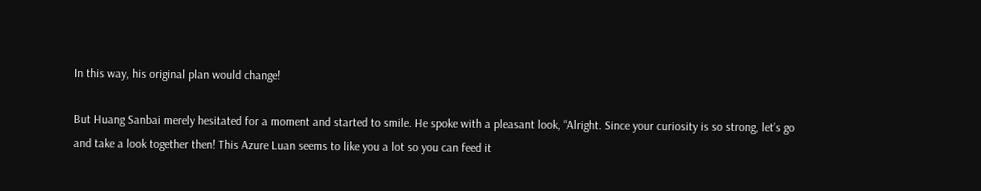In this way, his original plan would change!

But Huang Sanbai merely hesitated for a moment and started to smile. He spoke with a pleasant look, “Alright. Since your curiosity is so strong, let’s go and take a look together then! This Azure Luan seems to like you a lot so you can feed it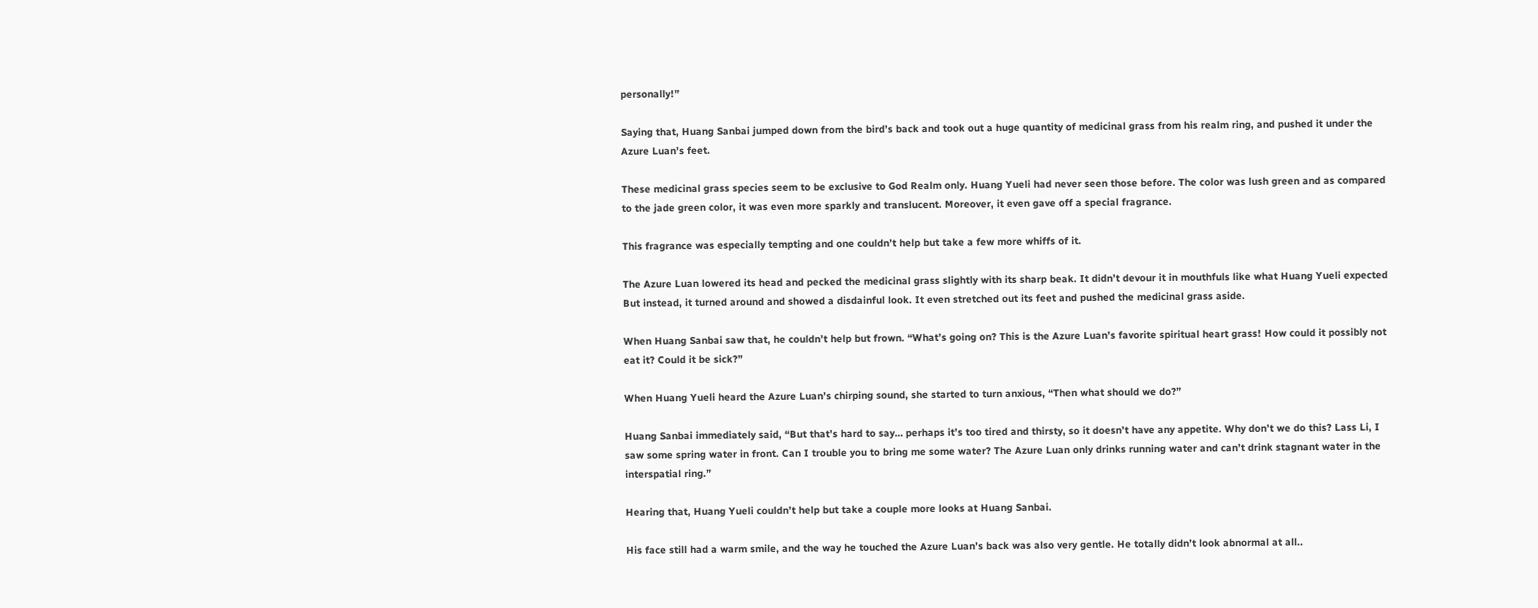personally!”

Saying that, Huang Sanbai jumped down from the bird’s back and took out a huge quantity of medicinal grass from his realm ring, and pushed it under the Azure Luan’s feet.

These medicinal grass species seem to be exclusive to God Realm only. Huang Yueli had never seen those before. The color was lush green and as compared to the jade green color, it was even more sparkly and translucent. Moreover, it even gave off a special fragrance.

This fragrance was especially tempting and one couldn’t help but take a few more whiffs of it.

The Azure Luan lowered its head and pecked the medicinal grass slightly with its sharp beak. It didn’t devour it in mouthfuls like what Huang Yueli expected But instead, it turned around and showed a disdainful look. It even stretched out its feet and pushed the medicinal grass aside.

When Huang Sanbai saw that, he couldn’t help but frown. “What’s going on? This is the Azure Luan’s favorite spiritual heart grass! How could it possibly not eat it? Could it be sick?”

When Huang Yueli heard the Azure Luan’s chirping sound, she started to turn anxious, “Then what should we do?”

Huang Sanbai immediately said, “But that’s hard to say… perhaps it’s too tired and thirsty, so it doesn’t have any appetite. Why don’t we do this? Lass Li, I saw some spring water in front. Can I trouble you to bring me some water? The Azure Luan only drinks running water and can’t drink stagnant water in the interspatial ring.”

Hearing that, Huang Yueli couldn’t help but take a couple more looks at Huang Sanbai.

His face still had a warm smile, and the way he touched the Azure Luan’s back was also very gentle. He totally didn’t look abnormal at all..